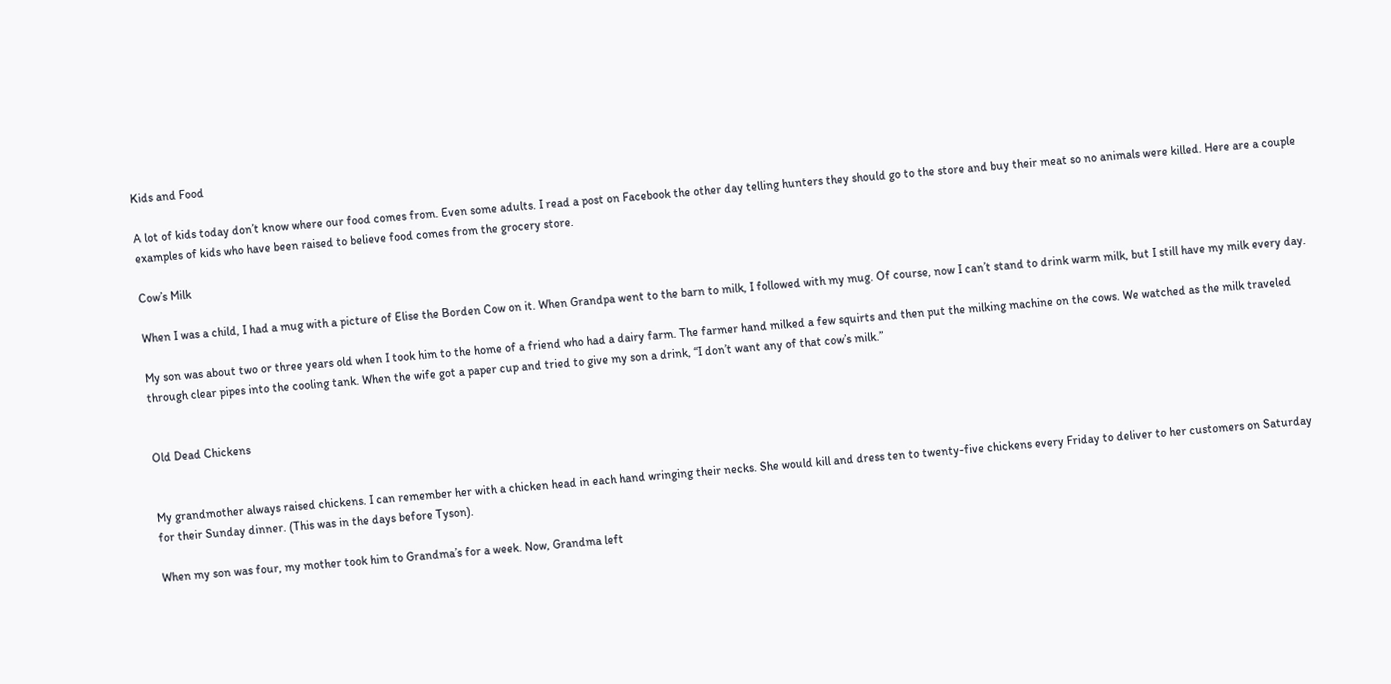Kids and Food

A lot of kids today don’t know where our food comes from. Even some adults. I read a post on Facebook the other day telling hunters they should go to the store and buy their meat so no animals were killed. Here are a couple examples of kids who have been raised to believe food comes from the grocery store.

Cow’s Milk

When I was a child, I had a mug with a picture of Elise the Borden Cow on it. When Grandpa went to the barn to milk, I followed with my mug. Of course, now I can’t stand to drink warm milk, but I still have my milk every day.

My son was about two or three years old when I took him to the home of a friend who had a dairy farm. The farmer hand milked a few squirts and then put the milking machine on the cows. We watched as the milk traveled through clear pipes into the cooling tank. When the wife got a paper cup and tried to give my son a drink, “I don’t want any of that cow’s milk.”


Old Dead Chickens


My grandmother always raised chickens. I can remember her with a chicken head in each hand wringing their necks. She would kill and dress ten to twenty-five chickens every Friday to deliver to her customers on Saturday for their Sunday dinner. (This was in the days before Tyson).

When my son was four, my mother took him to Grandma’s for a week. Now, Grandma left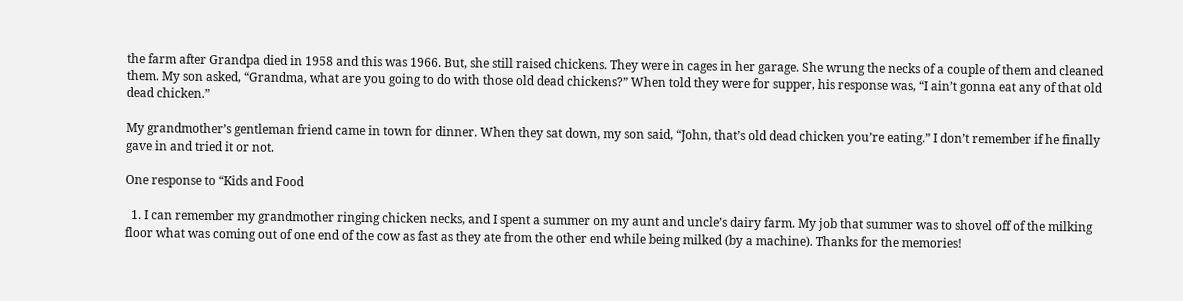the farm after Grandpa died in 1958 and this was 1966. But, she still raised chickens. They were in cages in her garage. She wrung the necks of a couple of them and cleaned them. My son asked, “Grandma, what are you going to do with those old dead chickens?” When told they were for supper, his response was, “I ain’t gonna eat any of that old dead chicken.”

My grandmother’s gentleman friend came in town for dinner. When they sat down, my son said, “John, that’s old dead chicken you’re eating.” I don’t remember if he finally gave in and tried it or not.

One response to “Kids and Food

  1. I can remember my grandmother ringing chicken necks, and I spent a summer on my aunt and uncle’s dairy farm. My job that summer was to shovel off of the milking floor what was coming out of one end of the cow as fast as they ate from the other end while being milked (by a machine). Thanks for the memories!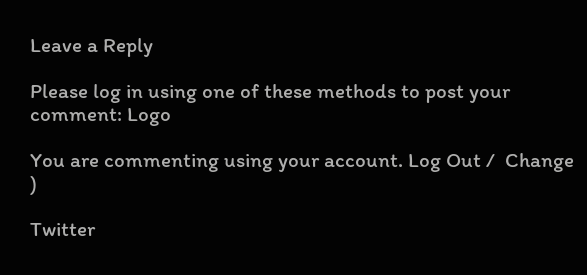Leave a Reply

Please log in using one of these methods to post your comment: Logo

You are commenting using your account. Log Out /  Change )

Twitter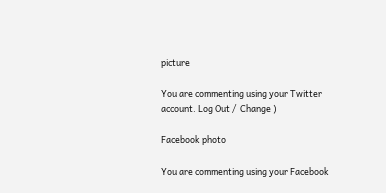picture

You are commenting using your Twitter account. Log Out /  Change )

Facebook photo

You are commenting using your Facebook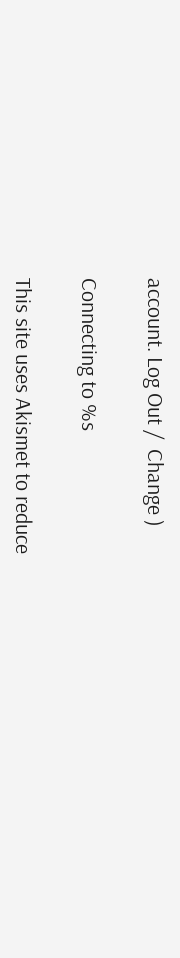account. Log Out /  Change )

Connecting to %s

This site uses Akismet to reduce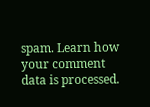spam. Learn how your comment data is processed.